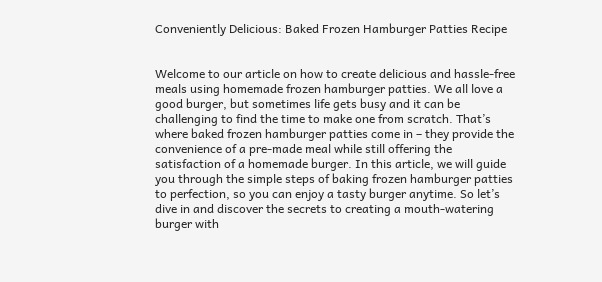Conveniently Delicious: Baked Frozen Hamburger Patties Recipe


Welcome to our article on how to create delicious and hassle-free meals using homemade frozen hamburger patties. We all love a good burger, but sometimes life gets busy and it can be challenging to find the time to make one from scratch. That’s where baked frozen hamburger patties come in – they provide the convenience of a pre-made meal while still offering the satisfaction of a homemade burger. In this article, we will guide you through the simple steps of baking frozen hamburger patties to perfection, so you can enjoy a tasty burger anytime. So let’s dive in and discover the secrets to creating a mouth-watering burger with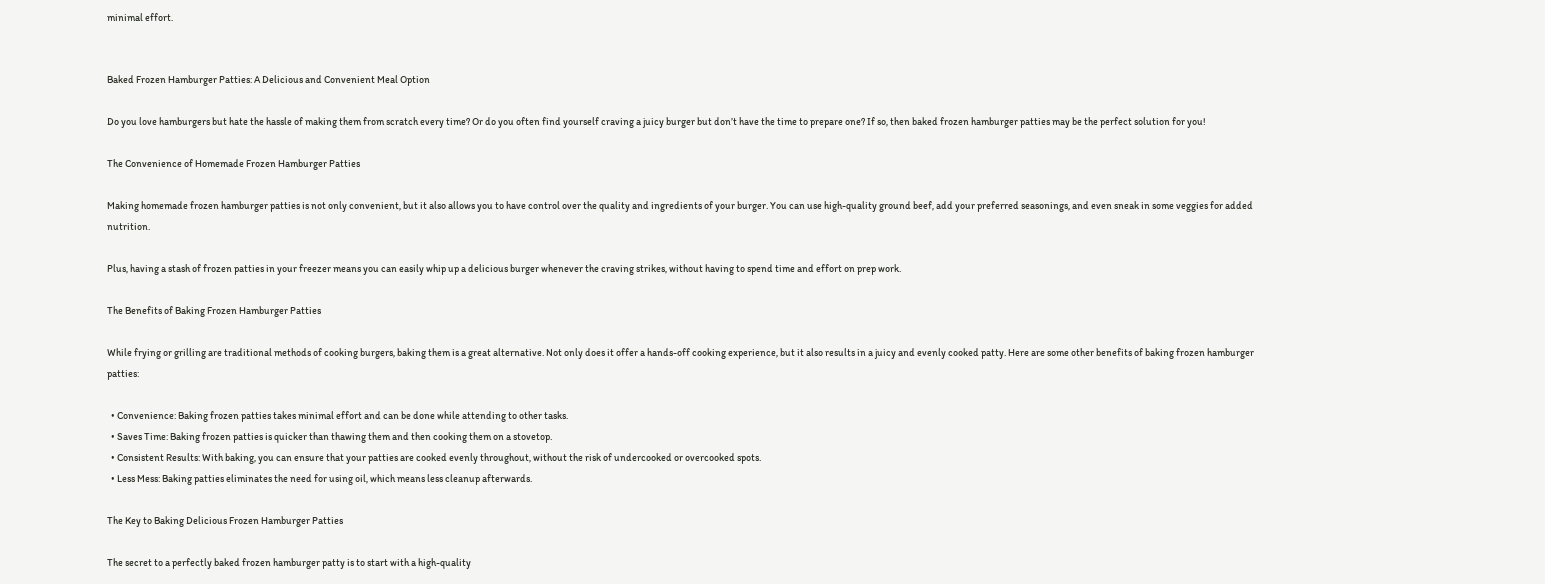minimal effort.


Baked Frozen Hamburger Patties: A Delicious and Convenient Meal Option

Do you love hamburgers but hate the hassle of making them from scratch every time? Or do you often find yourself craving a juicy burger but don’t have the time to prepare one? If so, then baked frozen hamburger patties may be the perfect solution for you!

The Convenience of Homemade Frozen Hamburger Patties

Making homemade frozen hamburger patties is not only convenient, but it also allows you to have control over the quality and ingredients of your burger. You can use high-quality ground beef, add your preferred seasonings, and even sneak in some veggies for added nutrition.

Plus, having a stash of frozen patties in your freezer means you can easily whip up a delicious burger whenever the craving strikes, without having to spend time and effort on prep work.

The Benefits of Baking Frozen Hamburger Patties

While frying or grilling are traditional methods of cooking burgers, baking them is a great alternative. Not only does it offer a hands-off cooking experience, but it also results in a juicy and evenly cooked patty. Here are some other benefits of baking frozen hamburger patties:

  • Convenience: Baking frozen patties takes minimal effort and can be done while attending to other tasks.
  • Saves Time: Baking frozen patties is quicker than thawing them and then cooking them on a stovetop.
  • Consistent Results: With baking, you can ensure that your patties are cooked evenly throughout, without the risk of undercooked or overcooked spots.
  • Less Mess: Baking patties eliminates the need for using oil, which means less cleanup afterwards.

The Key to Baking Delicious Frozen Hamburger Patties

The secret to a perfectly baked frozen hamburger patty is to start with a high-quality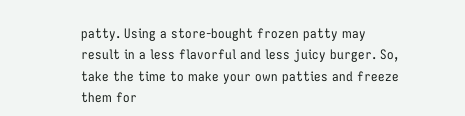patty. Using a store-bought frozen patty may result in a less flavorful and less juicy burger. So, take the time to make your own patties and freeze them for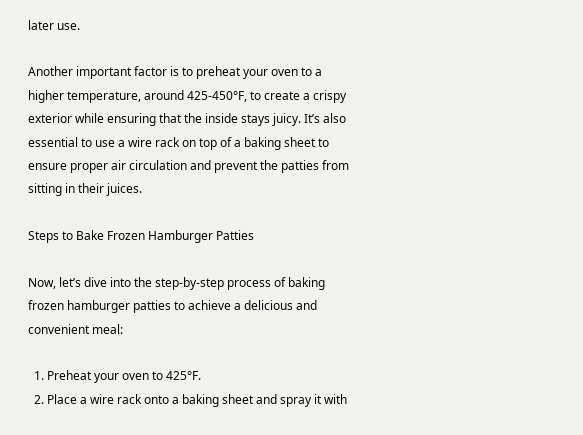later use.

Another important factor is to preheat your oven to a higher temperature, around 425-450°F, to create a crispy exterior while ensuring that the inside stays juicy. It’s also essential to use a wire rack on top of a baking sheet to ensure proper air circulation and prevent the patties from sitting in their juices.

Steps to Bake Frozen Hamburger Patties

Now, let’s dive into the step-by-step process of baking frozen hamburger patties to achieve a delicious and convenient meal:

  1. Preheat your oven to 425°F.
  2. Place a wire rack onto a baking sheet and spray it with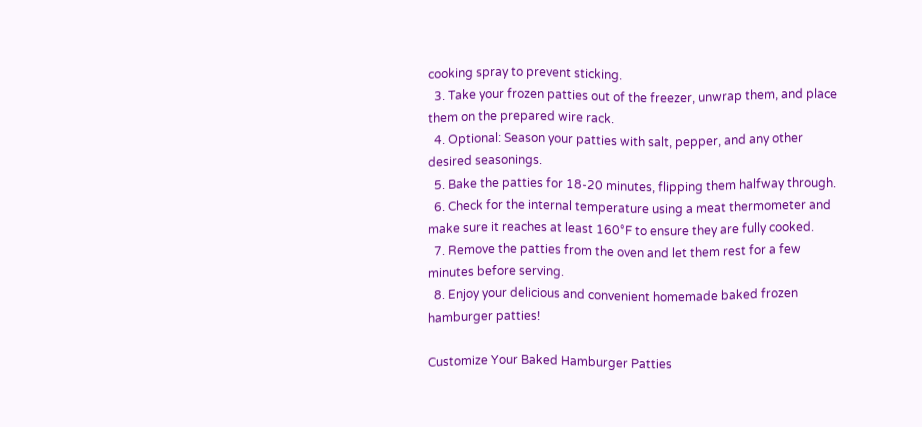cooking spray to prevent sticking.
  3. Take your frozen patties out of the freezer, unwrap them, and place them on the prepared wire rack.
  4. Optional: Season your patties with salt, pepper, and any other desired seasonings.
  5. Bake the patties for 18-20 minutes, flipping them halfway through.
  6. Check for the internal temperature using a meat thermometer and make sure it reaches at least 160°F to ensure they are fully cooked.
  7. Remove the patties from the oven and let them rest for a few minutes before serving.
  8. Enjoy your delicious and convenient homemade baked frozen hamburger patties!

Customize Your Baked Hamburger Patties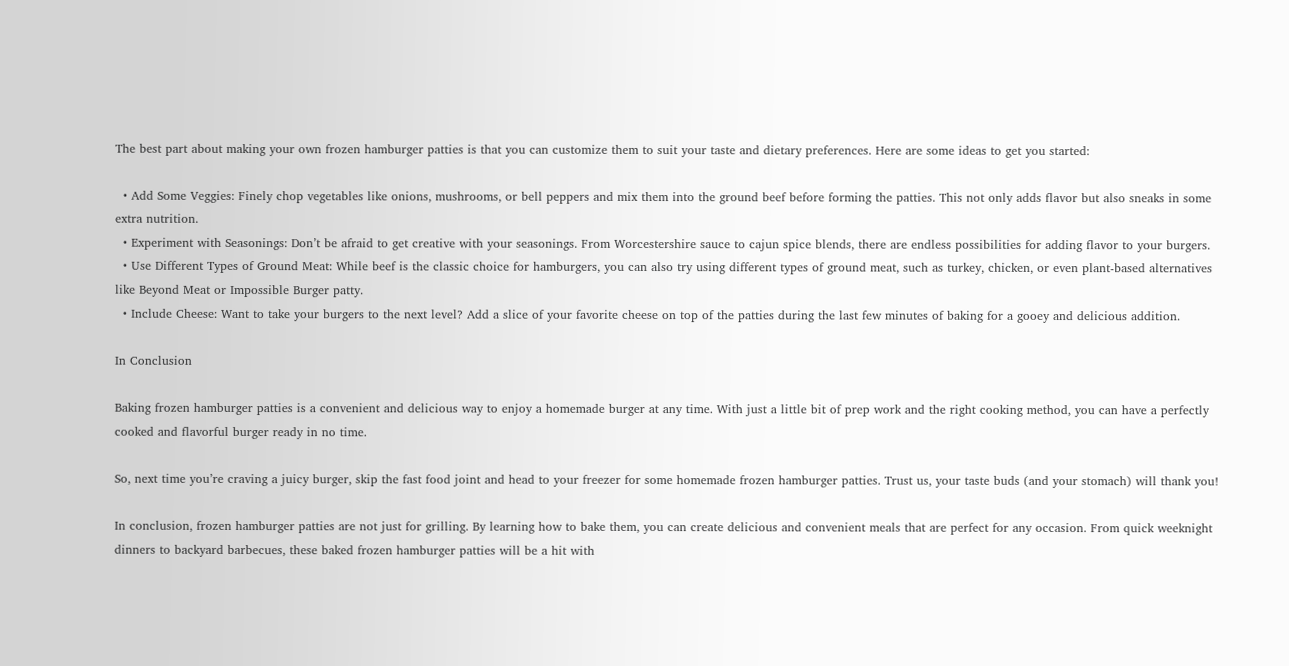The best part about making your own frozen hamburger patties is that you can customize them to suit your taste and dietary preferences. Here are some ideas to get you started:

  • Add Some Veggies: Finely chop vegetables like onions, mushrooms, or bell peppers and mix them into the ground beef before forming the patties. This not only adds flavor but also sneaks in some extra nutrition.
  • Experiment with Seasonings: Don’t be afraid to get creative with your seasonings. From Worcestershire sauce to cajun spice blends, there are endless possibilities for adding flavor to your burgers.
  • Use Different Types of Ground Meat: While beef is the classic choice for hamburgers, you can also try using different types of ground meat, such as turkey, chicken, or even plant-based alternatives like Beyond Meat or Impossible Burger patty.
  • Include Cheese: Want to take your burgers to the next level? Add a slice of your favorite cheese on top of the patties during the last few minutes of baking for a gooey and delicious addition.

In Conclusion

Baking frozen hamburger patties is a convenient and delicious way to enjoy a homemade burger at any time. With just a little bit of prep work and the right cooking method, you can have a perfectly cooked and flavorful burger ready in no time.

So, next time you’re craving a juicy burger, skip the fast food joint and head to your freezer for some homemade frozen hamburger patties. Trust us, your taste buds (and your stomach) will thank you!

In conclusion, frozen hamburger patties are not just for grilling. By learning how to bake them, you can create delicious and convenient meals that are perfect for any occasion. From quick weeknight dinners to backyard barbecues, these baked frozen hamburger patties will be a hit with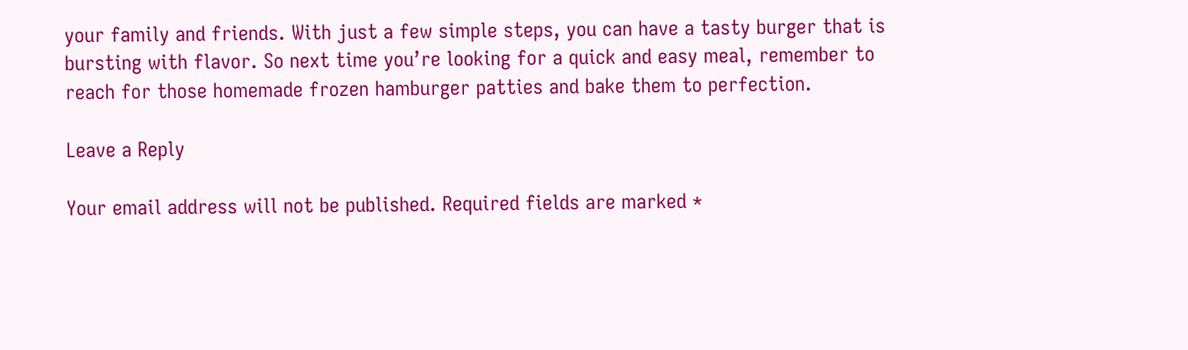your family and friends. With just a few simple steps, you can have a tasty burger that is bursting with flavor. So next time you’re looking for a quick and easy meal, remember to reach for those homemade frozen hamburger patties and bake them to perfection.

Leave a Reply

Your email address will not be published. Required fields are marked *